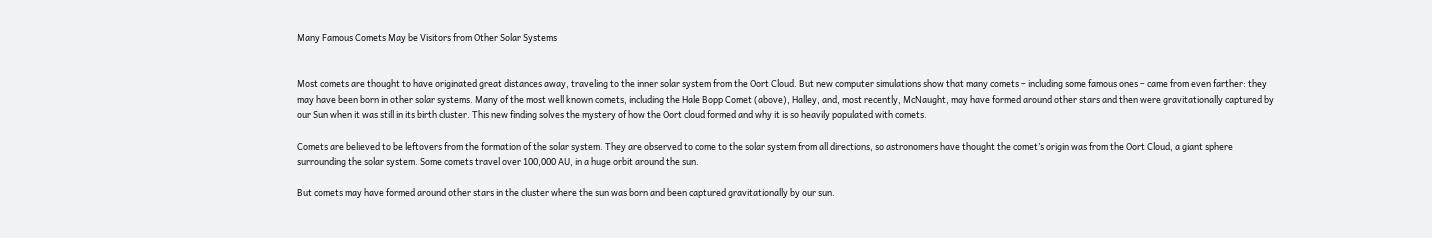Many Famous Comets May be Visitors from Other Solar Systems


Most comets are thought to have originated great distances away, traveling to the inner solar system from the Oort Cloud. But new computer simulations show that many comets – including some famous ones – came from even farther: they may have been born in other solar systems. Many of the most well known comets, including the Hale Bopp Comet (above), Halley, and, most recently, McNaught, may have formed around other stars and then were gravitationally captured by our Sun when it was still in its birth cluster. This new finding solves the mystery of how the Oort cloud formed and why it is so heavily populated with comets.

Comets are believed to be leftovers from the formation of the solar system. They are observed to come to the solar system from all directions, so astronomers have thought the comet’s origin was from the Oort Cloud, a giant sphere surrounding the solar system. Some comets travel over 100,000 AU, in a huge orbit around the sun.

But comets may have formed around other stars in the cluster where the sun was born and been captured gravitationally by our sun.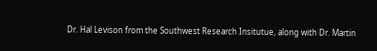Dr. Hal Levison from the Southwest Research Insitutue, along with Dr. Martin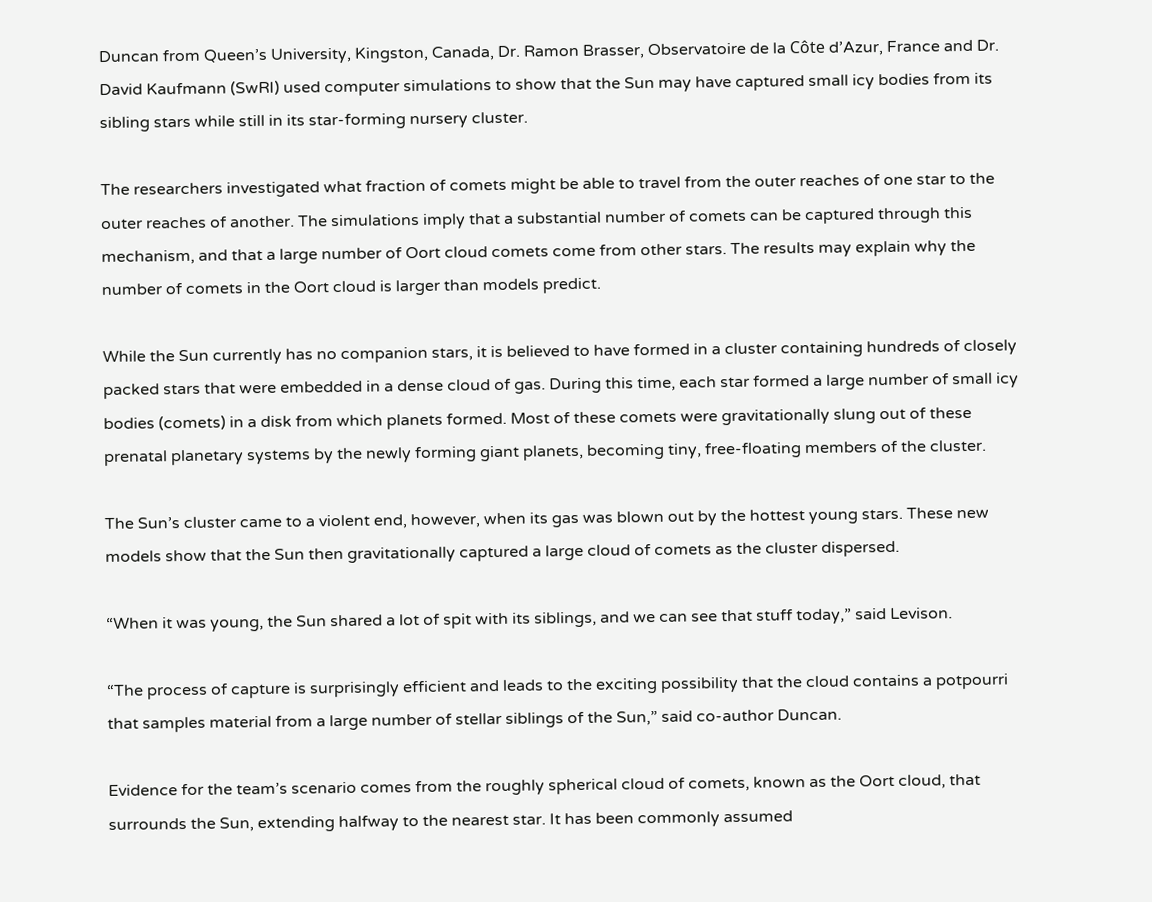Duncan from Queen’s University, Kingston, Canada, Dr. Ramon Brasser, Observatoire de la Côte d’Azur, France and Dr. David Kaufmann (SwRI) used computer simulations to show that the Sun may have captured small icy bodies from its sibling stars while still in its star-forming nursery cluster.

The researchers investigated what fraction of comets might be able to travel from the outer reaches of one star to the outer reaches of another. The simulations imply that a substantial number of comets can be captured through this mechanism, and that a large number of Oort cloud comets come from other stars. The results may explain why the number of comets in the Oort cloud is larger than models predict.

While the Sun currently has no companion stars, it is believed to have formed in a cluster containing hundreds of closely packed stars that were embedded in a dense cloud of gas. During this time, each star formed a large number of small icy bodies (comets) in a disk from which planets formed. Most of these comets were gravitationally slung out of these prenatal planetary systems by the newly forming giant planets, becoming tiny, free-floating members of the cluster.

The Sun’s cluster came to a violent end, however, when its gas was blown out by the hottest young stars. These new models show that the Sun then gravitationally captured a large cloud of comets as the cluster dispersed.

“When it was young, the Sun shared a lot of spit with its siblings, and we can see that stuff today,” said Levison.

“The process of capture is surprisingly efficient and leads to the exciting possibility that the cloud contains a potpourri that samples material from a large number of stellar siblings of the Sun,” said co-author Duncan.

Evidence for the team’s scenario comes from the roughly spherical cloud of comets, known as the Oort cloud, that surrounds the Sun, extending halfway to the nearest star. It has been commonly assumed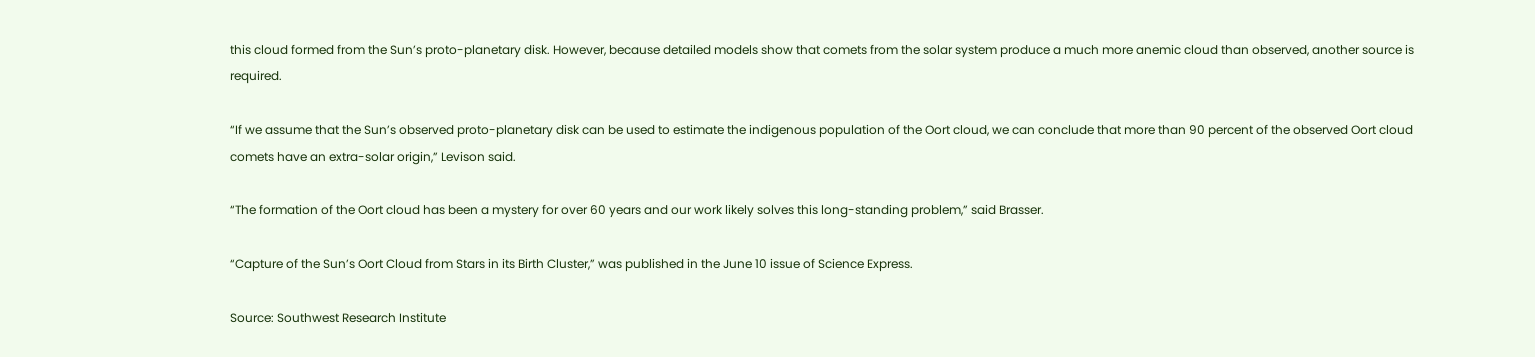this cloud formed from the Sun’s proto-planetary disk. However, because detailed models show that comets from the solar system produce a much more anemic cloud than observed, another source is required.

“If we assume that the Sun’s observed proto-planetary disk can be used to estimate the indigenous population of the Oort cloud, we can conclude that more than 90 percent of the observed Oort cloud comets have an extra-solar origin,” Levison said.

“The formation of the Oort cloud has been a mystery for over 60 years and our work likely solves this long-standing problem,” said Brasser.

“Capture of the Sun’s Oort Cloud from Stars in its Birth Cluster,” was published in the June 10 issue of Science Express.

Source: Southwest Research Institute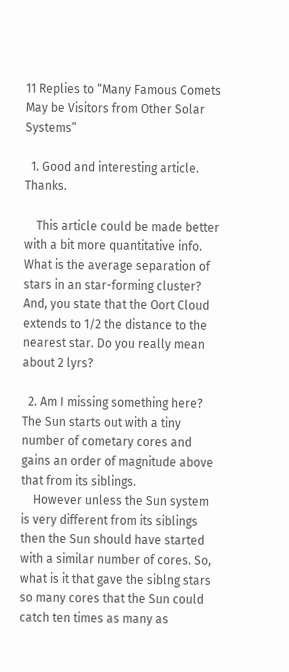11 Replies to “Many Famous Comets May be Visitors from Other Solar Systems”

  1. Good and interesting article. Thanks.

    This article could be made better with a bit more quantitative info. What is the average separation of stars in an star-forming cluster? And, you state that the Oort Cloud extends to 1/2 the distance to the nearest star. Do you really mean about 2 lyrs?

  2. Am I missing something here? The Sun starts out with a tiny number of cometary cores and gains an order of magnitude above that from its siblings.
    However unless the Sun system is very different from its siblings then the Sun should have started with a similar number of cores. So, what is it that gave the siblng stars so many cores that the Sun could catch ten times as many as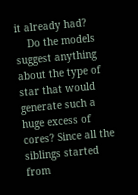it already had?
    Do the models suggest anything about the type of star that would generate such a huge excess of cores? Since all the siblings started from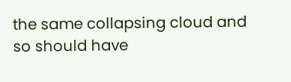the same collapsing cloud and so should have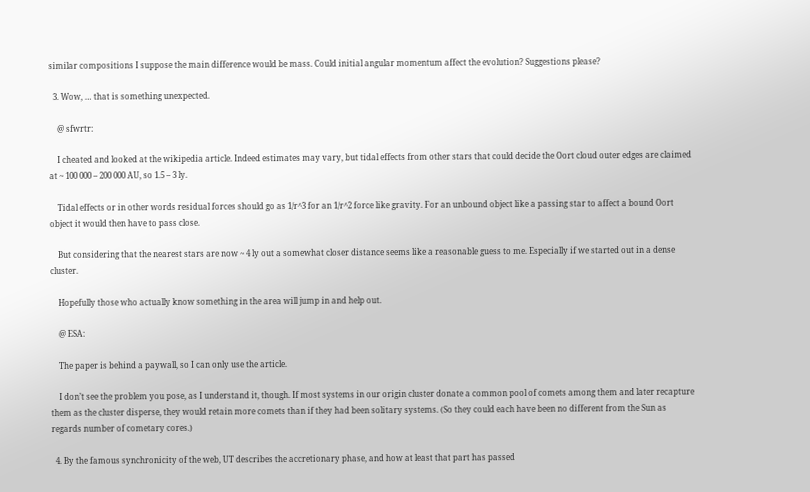similar compositions I suppose the main difference would be mass. Could initial angular momentum affect the evolution? Suggestions please?

  3. Wow, … that is something unexpected.

    @ sfwrtr:

    I cheated and looked at the wikipedia article. Indeed estimates may vary, but tidal effects from other stars that could decide the Oort cloud outer edges are claimed at ~ 100 000 – 200 000 AU, so 1.5 – 3 ly.

    Tidal effects or in other words residual forces should go as 1/r^3 for an 1/r^2 force like gravity. For an unbound object like a passing star to affect a bound Oort object it would then have to pass close.

    But considering that the nearest stars are now ~ 4 ly out a somewhat closer distance seems like a reasonable guess to me. Especially if we started out in a dense cluster.

    Hopefully those who actually know something in the area will jump in and help out.

    @ ESA:

    The paper is behind a paywall, so I can only use the article.

    I don’t see the problem you pose, as I understand it, though. If most systems in our origin cluster donate a common pool of comets among them and later recapture them as the cluster disperse, they would retain more comets than if they had been solitary systems. (So they could each have been no different from the Sun as regards number of cometary cores.)

  4. By the famous synchronicity of the web, UT describes the accretionary phase, and how at least that part has passed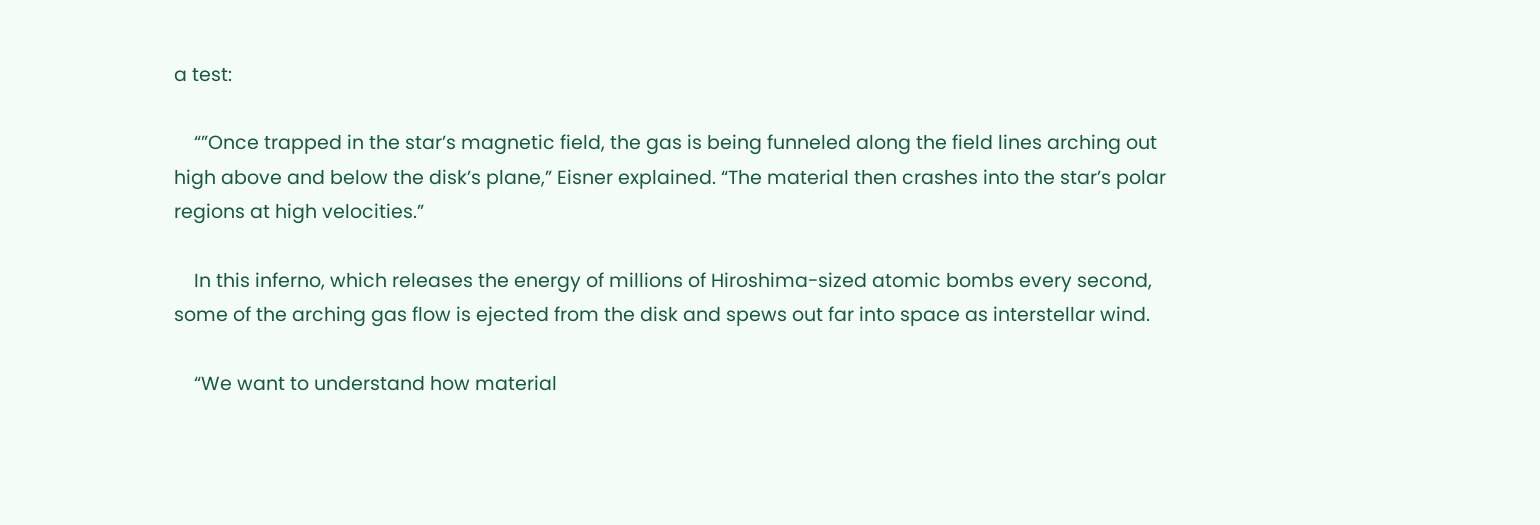a test:

    “”Once trapped in the star’s magnetic field, the gas is being funneled along the field lines arching out high above and below the disk’s plane,” Eisner explained. “The material then crashes into the star’s polar regions at high velocities.”

    In this inferno, which releases the energy of millions of Hiroshima-sized atomic bombs every second, some of the arching gas flow is ejected from the disk and spews out far into space as interstellar wind.

    “We want to understand how material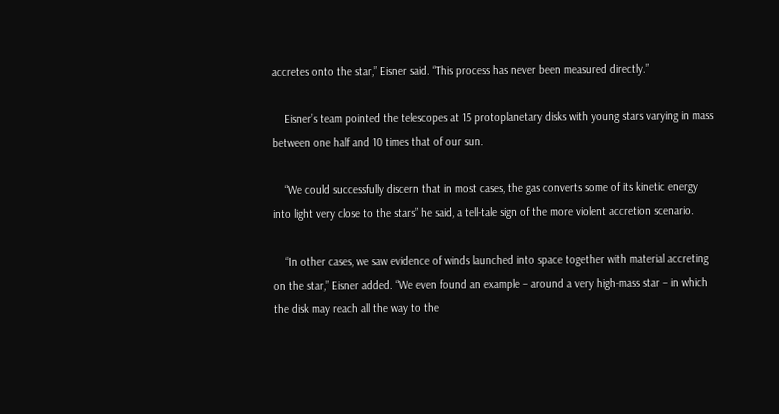accretes onto the star,” Eisner said. “This process has never been measured directly.”

    Eisner’s team pointed the telescopes at 15 protoplanetary disks with young stars varying in mass between one half and 10 times that of our sun.

    “We could successfully discern that in most cases, the gas converts some of its kinetic energy into light very close to the stars” he said, a tell-tale sign of the more violent accretion scenario.

    “In other cases, we saw evidence of winds launched into space together with material accreting on the star,” Eisner added. “We even found an example – around a very high-mass star – in which the disk may reach all the way to the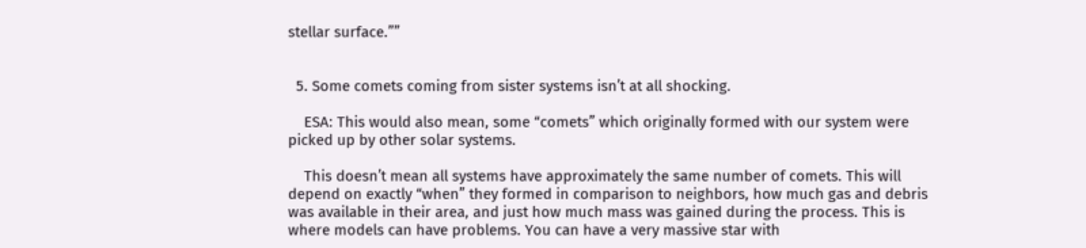stellar surface.””


  5. Some comets coming from sister systems isn’t at all shocking.

    ESA: This would also mean, some “comets” which originally formed with our system were picked up by other solar systems.

    This doesn’t mean all systems have approximately the same number of comets. This will depend on exactly “when” they formed in comparison to neighbors, how much gas and debris was available in their area, and just how much mass was gained during the process. This is where models can have problems. You can have a very massive star with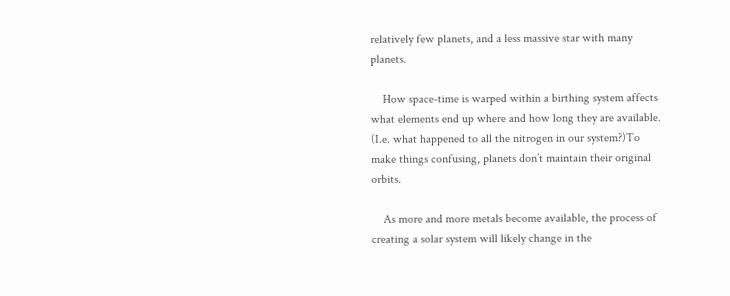relatively few planets, and a less massive star with many planets.

    How space-time is warped within a birthing system affects what elements end up where and how long they are available. (I.e. what happened to all the nitrogen in our system?)To make things confusing, planets don’t maintain their original orbits.

    As more and more metals become available, the process of creating a solar system will likely change in the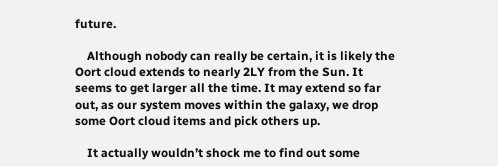future.

    Although nobody can really be certain, it is likely the Oort cloud extends to nearly 2LY from the Sun. It seems to get larger all the time. It may extend so far out, as our system moves within the galaxy, we drop some Oort cloud items and pick others up.

    It actually wouldn’t shock me to find out some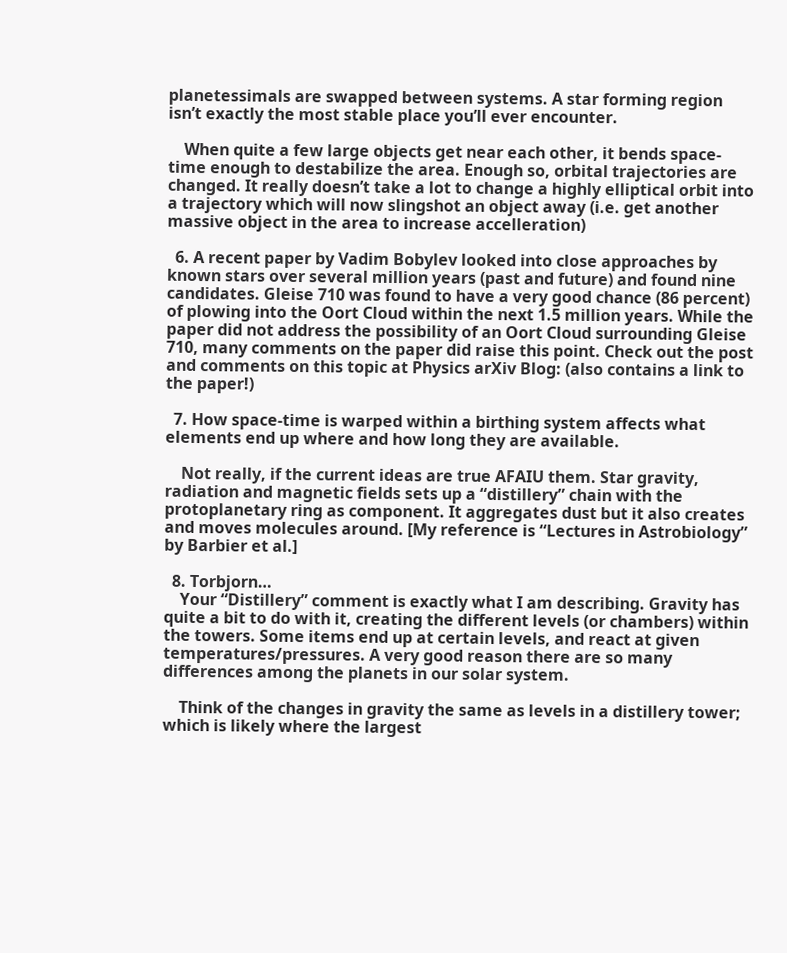planetessimals are swapped between systems. A star forming region isn’t exactly the most stable place you’ll ever encounter.

    When quite a few large objects get near each other, it bends space-time enough to destabilize the area. Enough so, orbital trajectories are changed. It really doesn’t take a lot to change a highly elliptical orbit into a trajectory which will now slingshot an object away (i.e. get another massive object in the area to increase accelleration)

  6. A recent paper by Vadim Bobylev looked into close approaches by known stars over several million years (past and future) and found nine candidates. Gleise 710 was found to have a very good chance (86 percent) of plowing into the Oort Cloud within the next 1.5 million years. While the paper did not address the possibility of an Oort Cloud surrounding Gleise 710, many comments on the paper did raise this point. Check out the post and comments on this topic at Physics arXiv Blog: (also contains a link to the paper!)

  7. How space-time is warped within a birthing system affects what elements end up where and how long they are available.

    Not really, if the current ideas are true AFAIU them. Star gravity, radiation and magnetic fields sets up a “distillery” chain with the protoplanetary ring as component. It aggregates dust but it also creates and moves molecules around. [My reference is “Lectures in Astrobiology” by Barbier et al.]

  8. Torbjorn…
    Your “Distillery” comment is exactly what I am describing. Gravity has quite a bit to do with it, creating the different levels (or chambers) within the towers. Some items end up at certain levels, and react at given temperatures/pressures. A very good reason there are so many differences among the planets in our solar system.

    Think of the changes in gravity the same as levels in a distillery tower; which is likely where the largest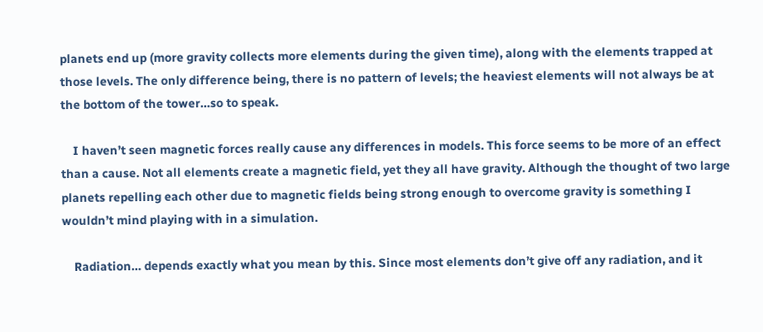planets end up (more gravity collects more elements during the given time), along with the elements trapped at those levels. The only difference being, there is no pattern of levels; the heaviest elements will not always be at the bottom of the tower…so to speak.

    I haven’t seen magnetic forces really cause any differences in models. This force seems to be more of an effect than a cause. Not all elements create a magnetic field, yet they all have gravity. Although the thought of two large planets repelling each other due to magnetic fields being strong enough to overcome gravity is something I wouldn’t mind playing with in a simulation.

    Radiation… depends exactly what you mean by this. Since most elements don’t give off any radiation, and it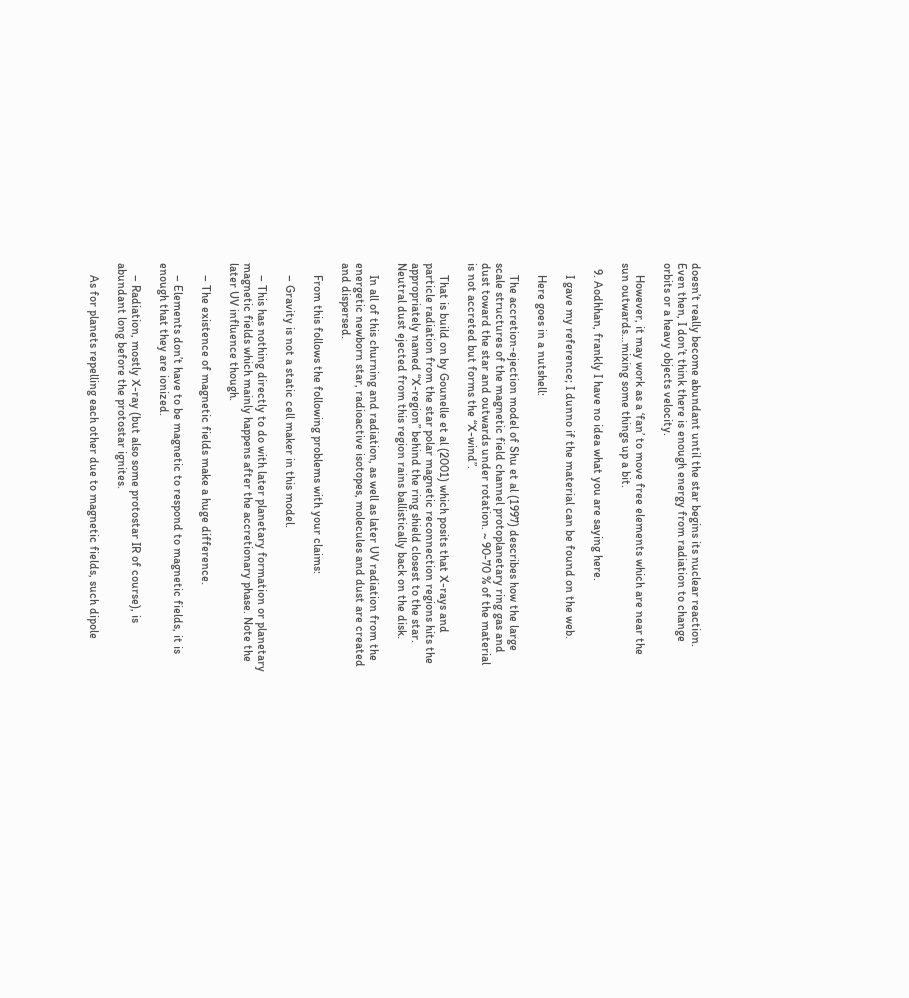doesn’t really become abundant until the star begins its nuclear reaction. Even then, I don’t think there is enough energy from radiation to change orbits or a heavy objects velocity.

    However, it may work as a ‘fan’ to move free elements which are near the sun outwards…mixing some things up a bit.

  9. Aodhhan, frankly I have no idea what you are saying here.

    I gave my reference; I dunno if the material can be found on the web.

    Here goes in a nutshell:

    The accretion-ejection model of Shu et al (1997) describes how the large scale structures of the magnetic field channel protoplanetary ring gas and dust toward the star and outwards under rotation. ~ 90-70 % of the material is not accreted but forms the “X-wind”.

    That is build on by Gounelle et al (2001) which posits that X-rays and particle radiation from the star polar magnetic reconnection regions hits the appropriately named “X-region” behind the ring shield closest to the star. Neutral dust ejected from this region rains ballistically back on the disk.

    In all of this churning and radiation, as well as later UV radiation from the energetic newborn star, radioactive isotopes, molecules and dust are created and dispersed.

    From this follows the following problems with your claims:

    – Gravity is not a static cell maker in this model.

    – This has nothing directly to do with later planetary formation or planetary magnetic fields which mainly happens after the accretionary phase. Note the later UV influence though.

    – The existence of magnetic fields make a huge difference.

    – Elements don’t have to be magnetic to respond to magnetic fields, it is enough that they are ionized.

    – Radiation, mostly X-ray (but also some protostar IR of course), is abundant long before the protostar ignites.

    As for planets repelling each other due to magnetic fields, such dipole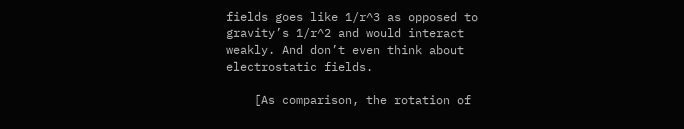fields goes like 1/r^3 as opposed to gravity’s 1/r^2 and would interact weakly. And don’t even think about electrostatic fields.

    [As comparison, the rotation of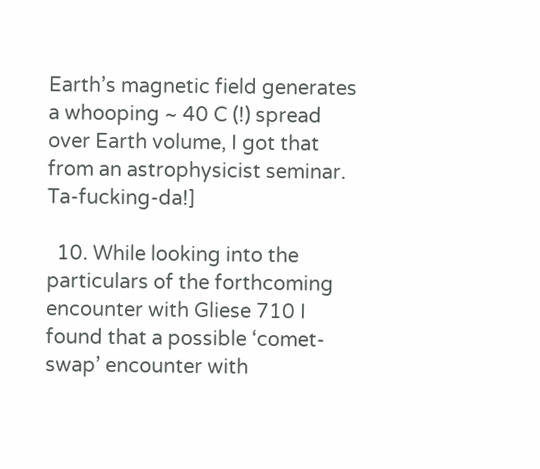Earth’s magnetic field generates a whooping ~ 40 C (!) spread over Earth volume, I got that from an astrophysicist seminar. Ta-fucking-da!]

  10. While looking into the particulars of the forthcoming encounter with Gliese 710 I found that a possible ‘comet-swap’ encounter with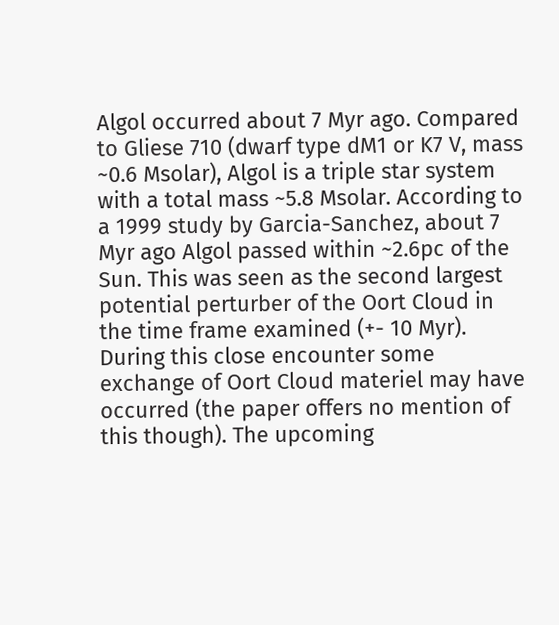Algol occurred about 7 Myr ago. Compared to Gliese 710 (dwarf type dM1 or K7 V, mass ~0.6 Msolar), Algol is a triple star system with a total mass ~5.8 Msolar. According to a 1999 study by Garcia-Sanchez, about 7 Myr ago Algol passed within ~2.6pc of the Sun. This was seen as the second largest potential perturber of the Oort Cloud in the time frame examined (+- 10 Myr). During this close encounter some exchange of Oort Cloud materiel may have occurred (the paper offers no mention of this though). The upcoming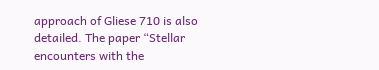approach of Gliese 710 is also detailed. The paper “Stellar encounters with the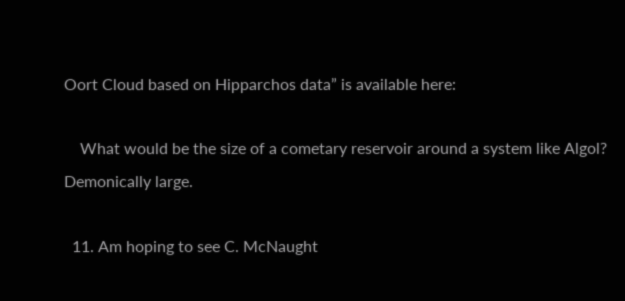Oort Cloud based on Hipparchos data” is available here:

    What would be the size of a cometary reservoir around a system like Algol? Demonically large.

  11. Am hoping to see C. McNaught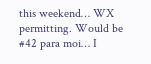this weekend… WX permitting. Would be #42 para moi… I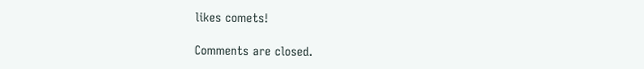likes comets!

Comments are closed.